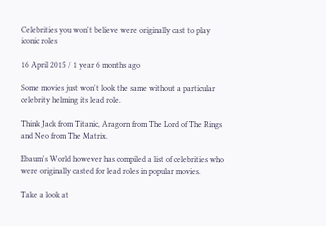Celebrities you won't believe were originally cast to play iconic roles

16 April 2015 / 1 year 6 months ago

Some movies just won't look the same without a particular celebrity helming its lead role.

Think Jack from Titanic, Aragorn from The Lord of The Rings and Neo from The Matrix.

Ebaum's World however has compiled a list of celebrities who were originally casted for lead roles in popular movies.

Take a look at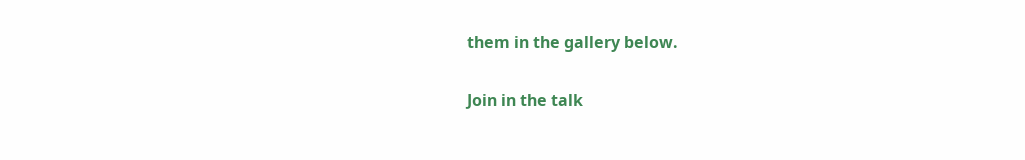them in the gallery below.

Join in the talk